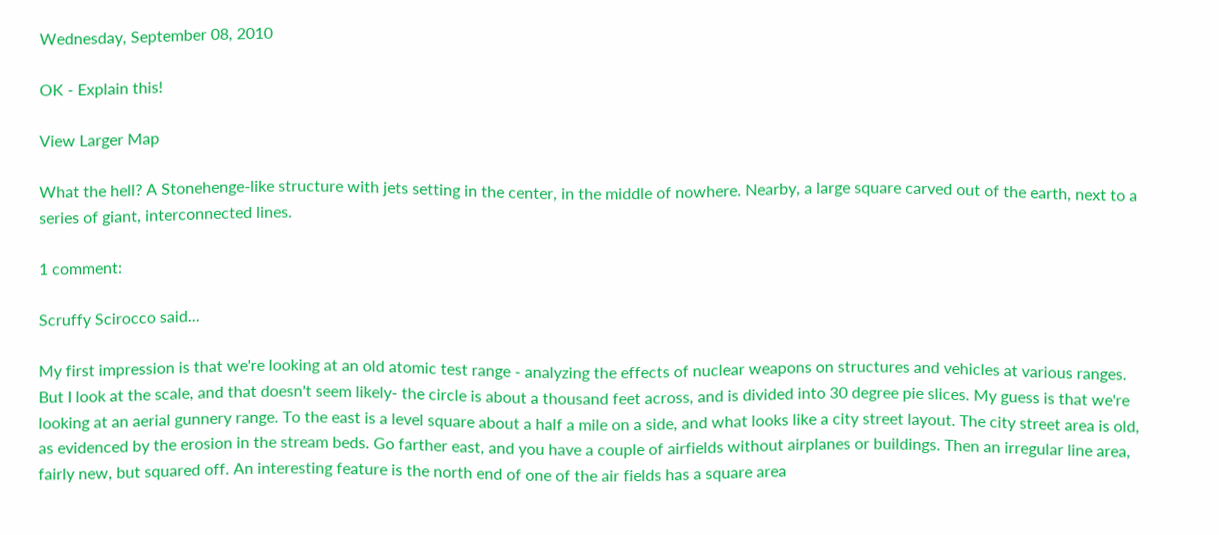Wednesday, September 08, 2010

OK - Explain this!

View Larger Map

What the hell? A Stonehenge-like structure with jets setting in the center, in the middle of nowhere. Nearby, a large square carved out of the earth, next to a series of giant, interconnected lines.

1 comment:

Scruffy Scirocco said...

My first impression is that we're looking at an old atomic test range - analyzing the effects of nuclear weapons on structures and vehicles at various ranges. But I look at the scale, and that doesn't seem likely- the circle is about a thousand feet across, and is divided into 30 degree pie slices. My guess is that we're looking at an aerial gunnery range. To the east is a level square about a half a mile on a side, and what looks like a city street layout. The city street area is old, as evidenced by the erosion in the stream beds. Go farther east, and you have a couple of airfields without airplanes or buildings. Then an irregular line area, fairly new, but squared off. An interesting feature is the north end of one of the air fields has a square area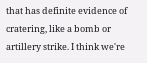that has definite evidence of cratering, like a bomb or artillery strike. I think we're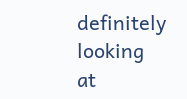definitely looking at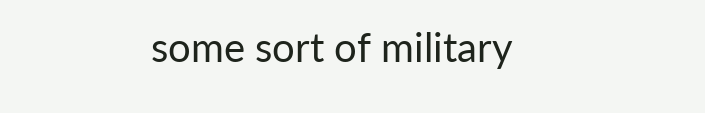some sort of military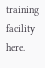training facility here.